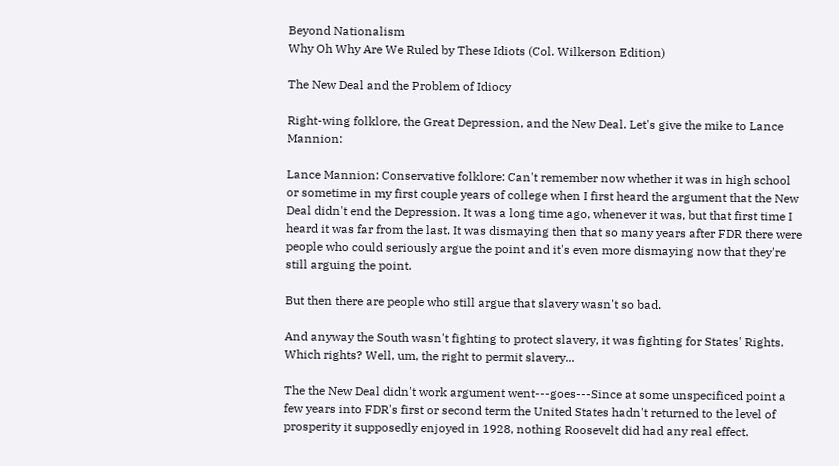Beyond Nationalism
Why Oh Why Are We Ruled by These Idiots (Col. Wilkerson Edition)

The New Deal and the Problem of Idiocy

Right-wing folklore, the Great Depression, and the New Deal. Let's give the mike to Lance Mannion:

Lance Mannion: Conservative folklore: Can't remember now whether it was in high school or sometime in my first couple years of college when I first heard the argument that the New Deal didn't end the Depression. It was a long time ago, whenever it was, but that first time I heard it was far from the last. It was dismaying then that so many years after FDR there were people who could seriously argue the point and it's even more dismaying now that they're still arguing the point.

But then there are people who still argue that slavery wasn't so bad.

And anyway the South wasn't fighting to protect slavery, it was fighting for States' Rights. Which rights? Well, um, the right to permit slavery...

The the New Deal didn't work argument went---goes---Since at some unspecificed point a few years into FDR's first or second term the United States hadn't returned to the level of prosperity it supposedly enjoyed in 1928, nothing Roosevelt did had any real effect.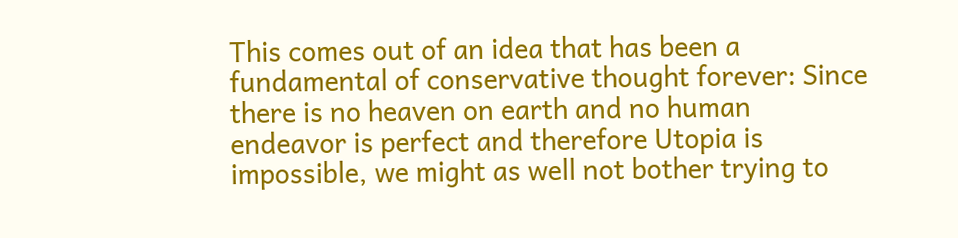This comes out of an idea that has been a fundamental of conservative thought forever: Since there is no heaven on earth and no human endeavor is perfect and therefore Utopia is impossible, we might as well not bother trying to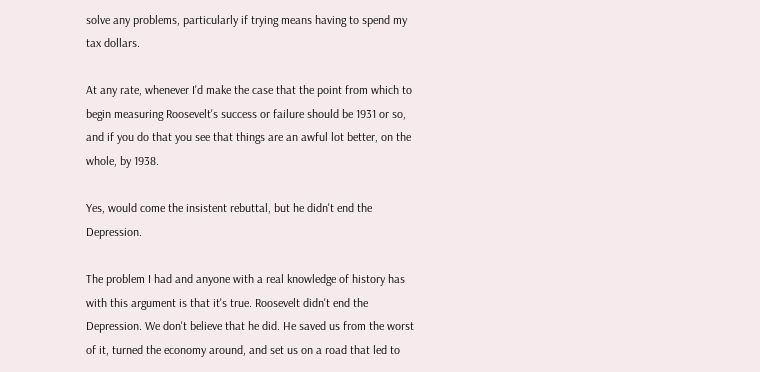solve any problems, particularly if trying means having to spend my tax dollars.

At any rate, whenever I'd make the case that the point from which to begin measuring Roosevelt's success or failure should be 1931 or so, and if you do that you see that things are an awful lot better, on the whole, by 1938.

Yes, would come the insistent rebuttal, but he didn't end the Depression.

The problem I had and anyone with a real knowledge of history has with this argument is that it's true. Roosevelt didn't end the Depression. We don't believe that he did. He saved us from the worst of it, turned the economy around, and set us on a road that led to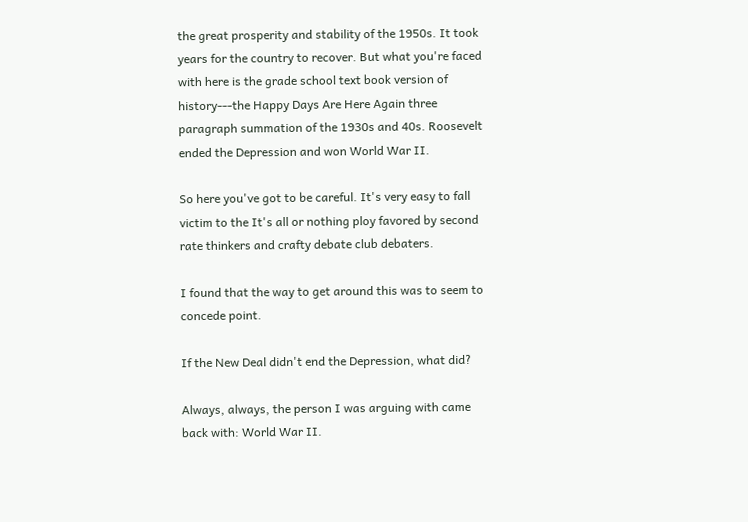the great prosperity and stability of the 1950s. It took years for the country to recover. But what you're faced with here is the grade school text book version of history---the Happy Days Are Here Again three paragraph summation of the 1930s and 40s. Roosevelt ended the Depression and won World War II.

So here you've got to be careful. It's very easy to fall victim to the It's all or nothing ploy favored by second rate thinkers and crafty debate club debaters.

I found that the way to get around this was to seem to concede point.

If the New Deal didn't end the Depression, what did?

Always, always, the person I was arguing with came back with: World War II.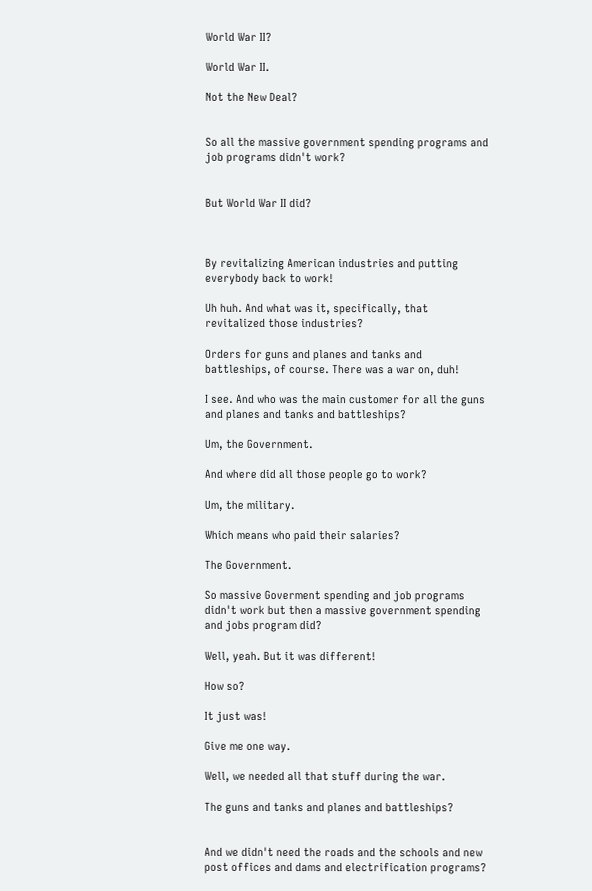World War II?

World War II.

Not the New Deal?


So all the massive government spending programs and job programs didn't work?


But World War II did?



By revitalizing American industries and putting everybody back to work!

Uh huh. And what was it, specifically, that revitalized those industries?

Orders for guns and planes and tanks and battleships, of course. There was a war on, duh!

I see. And who was the main customer for all the guns and planes and tanks and battleships?

Um, the Government.

And where did all those people go to work?

Um, the military.

Which means who paid their salaries?

The Government.

So massive Goverment spending and job programs didn't work but then a massive government spending and jobs program did?

Well, yeah. But it was different!

How so?

It just was!

Give me one way.

Well, we needed all that stuff during the war.

The guns and tanks and planes and battleships?


And we didn't need the roads and the schools and new post offices and dams and electrification programs?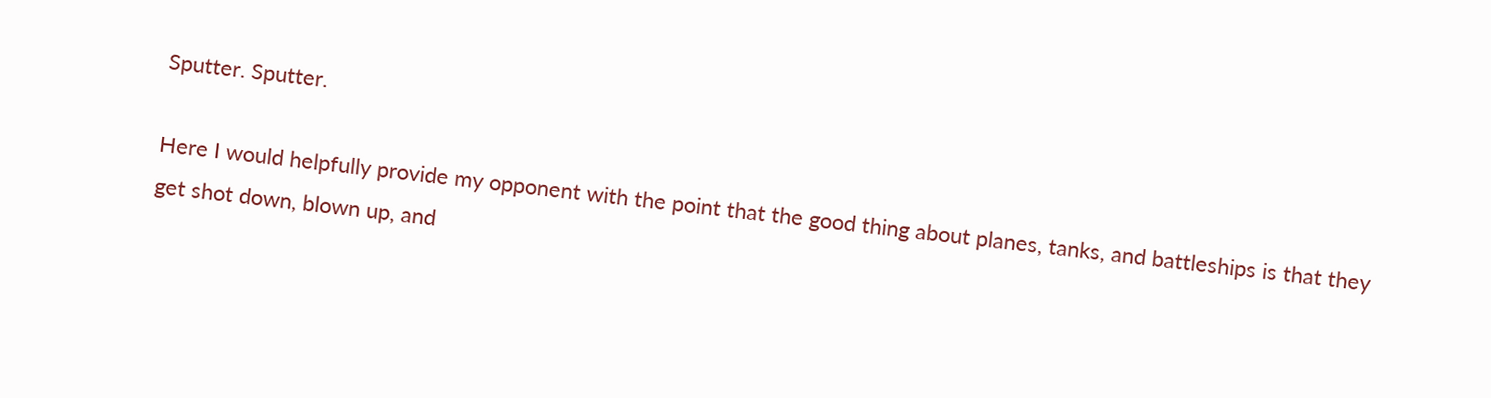Sputter. Sputter.

Here I would helpfully provide my opponent with the point that the good thing about planes, tanks, and battleships is that they get shot down, blown up, and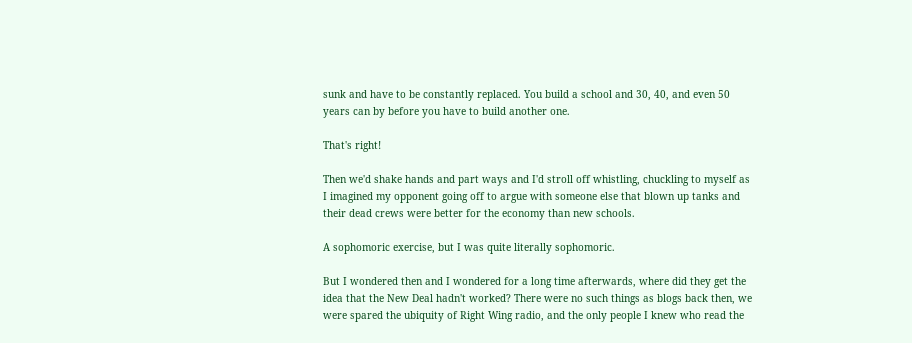sunk and have to be constantly replaced. You build a school and 30, 40, and even 50 years can by before you have to build another one.

That's right!

Then we'd shake hands and part ways and I'd stroll off whistling, chuckling to myself as I imagined my opponent going off to argue with someone else that blown up tanks and their dead crews were better for the economy than new schools.

A sophomoric exercise, but I was quite literally sophomoric.

But I wondered then and I wondered for a long time afterwards, where did they get the idea that the New Deal hadn't worked? There were no such things as blogs back then, we were spared the ubiquity of Right Wing radio, and the only people I knew who read the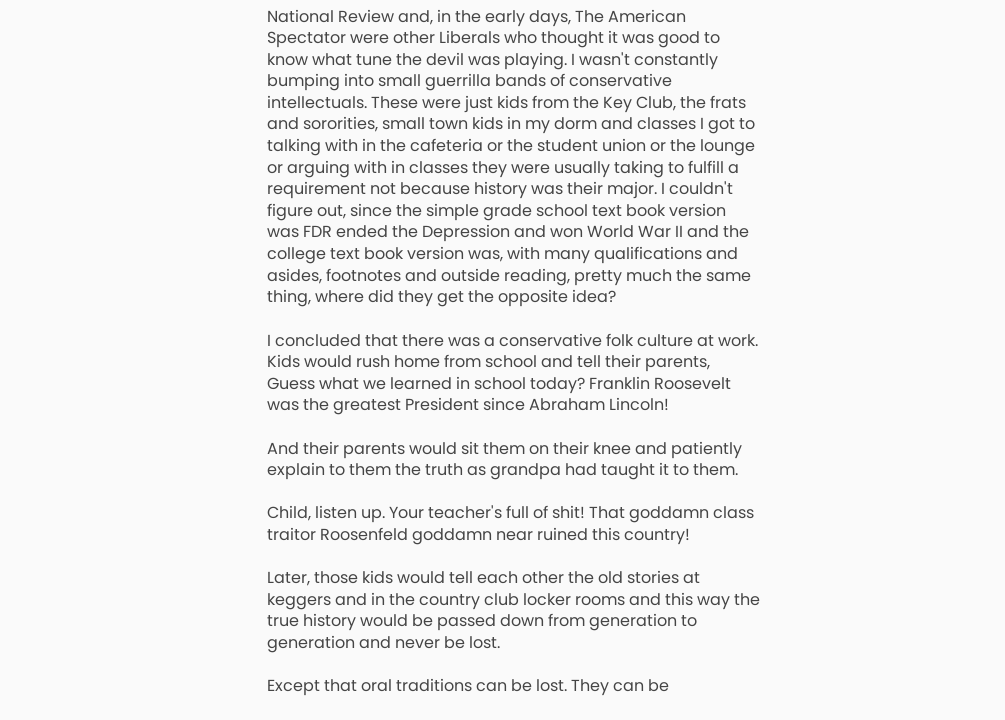National Review and, in the early days, The American Spectator were other Liberals who thought it was good to know what tune the devil was playing. I wasn't constantly bumping into small guerrilla bands of conservative intellectuals. These were just kids from the Key Club, the frats and sororities, small town kids in my dorm and classes I got to talking with in the cafeteria or the student union or the lounge or arguing with in classes they were usually taking to fulfill a requirement not because history was their major. I couldn't figure out, since the simple grade school text book version was FDR ended the Depression and won World War II and the college text book version was, with many qualifications and asides, footnotes and outside reading, pretty much the same thing, where did they get the opposite idea?

I concluded that there was a conservative folk culture at work. Kids would rush home from school and tell their parents, Guess what we learned in school today? Franklin Roosevelt was the greatest President since Abraham Lincoln!

And their parents would sit them on their knee and patiently explain to them the truth as grandpa had taught it to them.

Child, listen up. Your teacher's full of shit! That goddamn class traitor Roosenfeld goddamn near ruined this country!

Later, those kids would tell each other the old stories at keggers and in the country club locker rooms and this way the true history would be passed down from generation to generation and never be lost.

Except that oral traditions can be lost. They can be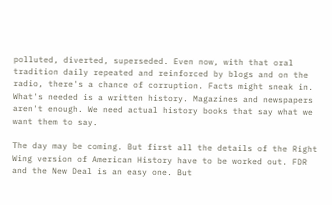polluted, diverted, superseded. Even now, with that oral tradition daily repeated and reinforced by blogs and on the radio, there's a chance of corruption. Facts might sneak in. What's needed is a written history. Magazines and newspapers aren't enough. We need actual history books that say what we want them to say.

The day may be coming. But first all the details of the Right Wing version of American History have to be worked out. FDR and the New Deal is an easy one. But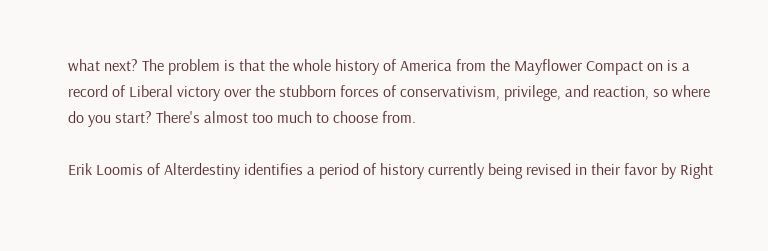what next? The problem is that the whole history of America from the Mayflower Compact on is a record of Liberal victory over the stubborn forces of conservativism, privilege, and reaction, so where do you start? There's almost too much to choose from.

Erik Loomis of Alterdestiny identifies a period of history currently being revised in their favor by Right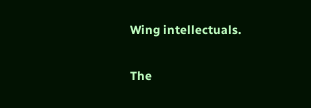Wing intellectuals.

The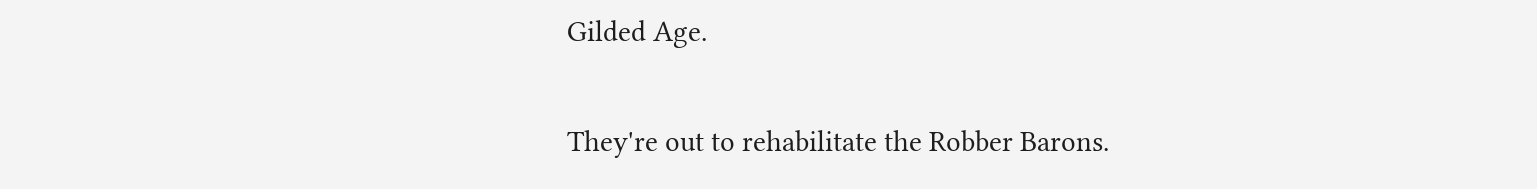Gilded Age.

They're out to rehabilitate the Robber Barons.